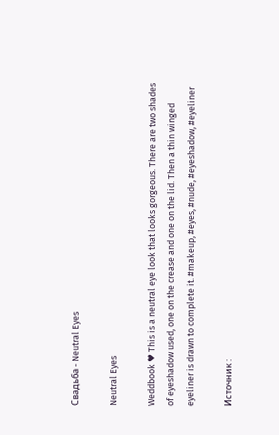Свадьба - Neutral Eyes

Neutral Eyes

Weddbook ♥ This is a neutral eye look that looks gorgeous. There are two shades of eyeshadow used, one on the crease and one on the lid. Then a thin winged eyeliner is drawn to complete it. #makeup, #eyes, #nude, #eyeshadow, #eyeliner

Источник :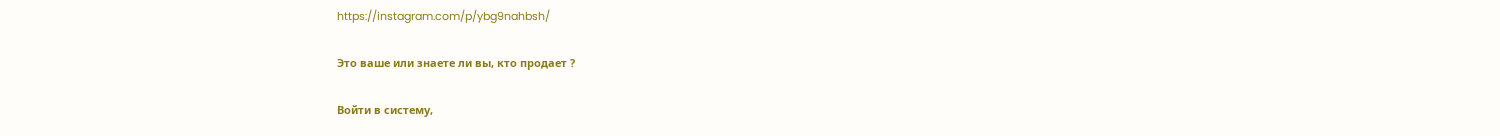https://instagram.com/p/ybg9nahbsh/

Это ваше или знаете ли вы, кто продает ?

Войти в систему,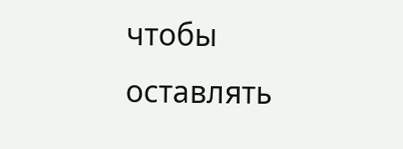чтобы оставлять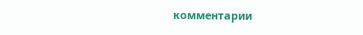комментарии